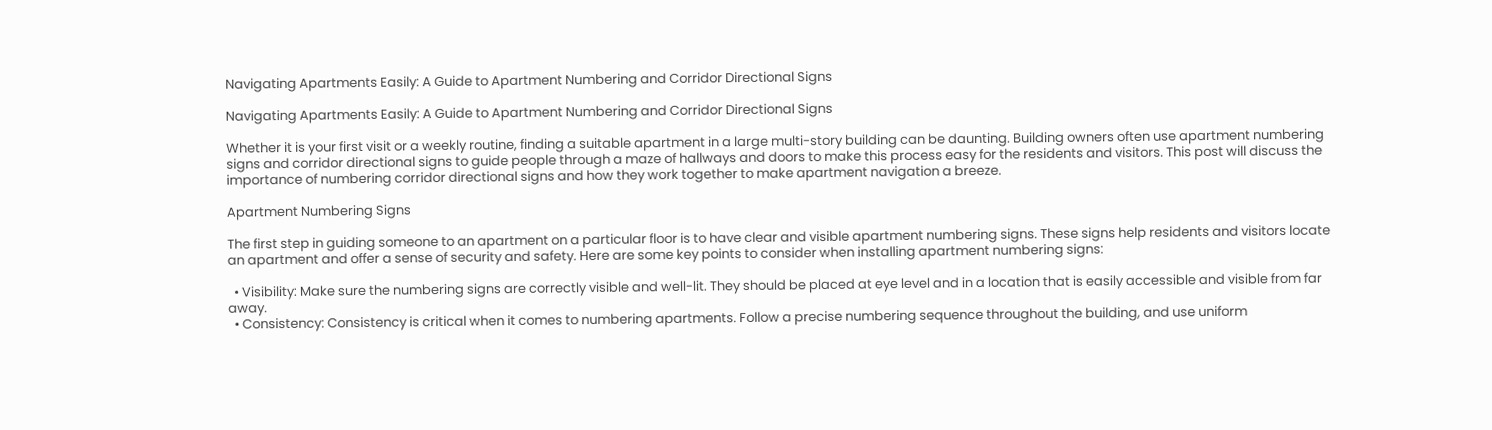Navigating Apartments Easily: A Guide to Apartment Numbering and Corridor Directional Signs

Navigating Apartments Easily: A Guide to Apartment Numbering and Corridor Directional Signs

Whether it is your first visit or a weekly routine, finding a suitable apartment in a large multi-story building can be daunting. Building owners often use apartment numbering signs and corridor directional signs to guide people through a maze of hallways and doors to make this process easy for the residents and visitors. This post will discuss the importance of numbering corridor directional signs and how they work together to make apartment navigation a breeze.

Apartment Numbering Signs

The first step in guiding someone to an apartment on a particular floor is to have clear and visible apartment numbering signs. These signs help residents and visitors locate an apartment and offer a sense of security and safety. Here are some key points to consider when installing apartment numbering signs:

  • Visibility: Make sure the numbering signs are correctly visible and well-lit. They should be placed at eye level and in a location that is easily accessible and visible from far away.
  • Consistency: Consistency is critical when it comes to numbering apartments. Follow a precise numbering sequence throughout the building, and use uniform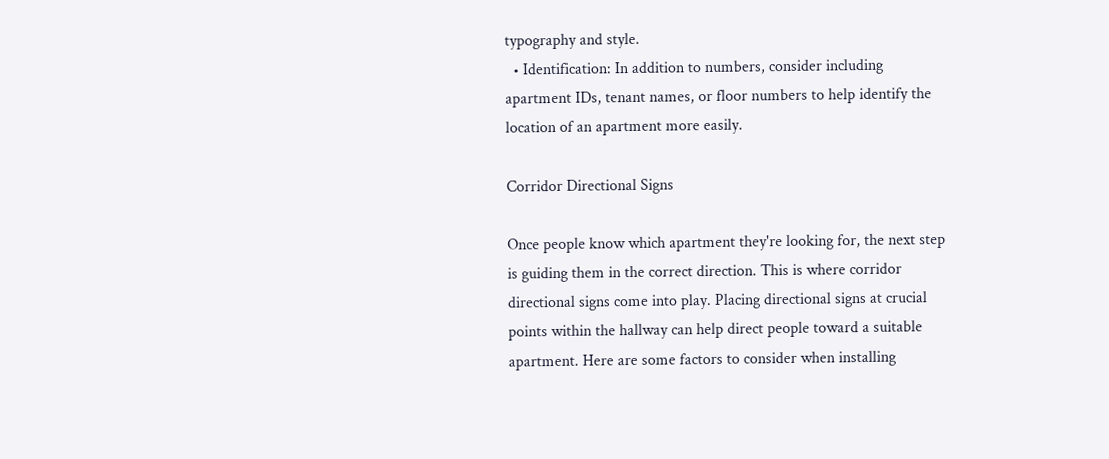typography and style.
  • Identification: In addition to numbers, consider including apartment IDs, tenant names, or floor numbers to help identify the location of an apartment more easily.

Corridor Directional Signs

Once people know which apartment they're looking for, the next step is guiding them in the correct direction. This is where corridor directional signs come into play. Placing directional signs at crucial points within the hallway can help direct people toward a suitable apartment. Here are some factors to consider when installing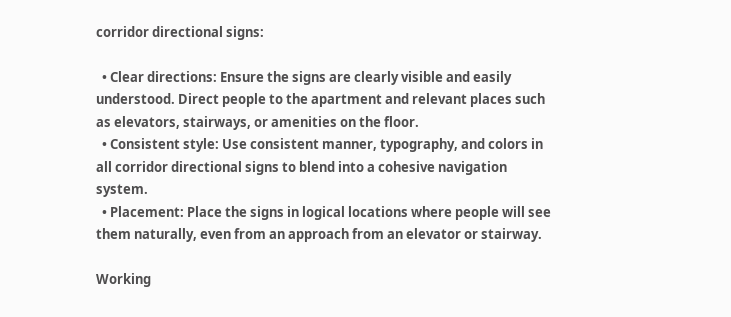corridor directional signs:

  • Clear directions: Ensure the signs are clearly visible and easily understood. Direct people to the apartment and relevant places such as elevators, stairways, or amenities on the floor.
  • Consistent style: Use consistent manner, typography, and colors in all corridor directional signs to blend into a cohesive navigation system.
  • Placement: Place the signs in logical locations where people will see them naturally, even from an approach from an elevator or stairway.

Working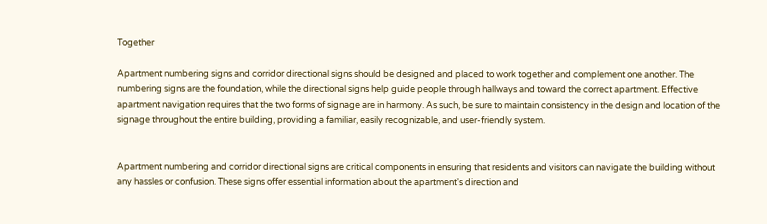Together

Apartment numbering signs and corridor directional signs should be designed and placed to work together and complement one another. The numbering signs are the foundation, while the directional signs help guide people through hallways and toward the correct apartment. Effective apartment navigation requires that the two forms of signage are in harmony. As such, be sure to maintain consistency in the design and location of the signage throughout the entire building, providing a familiar, easily recognizable, and user-friendly system.


Apartment numbering and corridor directional signs are critical components in ensuring that residents and visitors can navigate the building without any hassles or confusion. These signs offer essential information about the apartment's direction and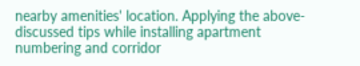nearby amenities' location. Applying the above-discussed tips while installing apartment numbering and corridor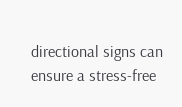directional signs can ensure a stress-free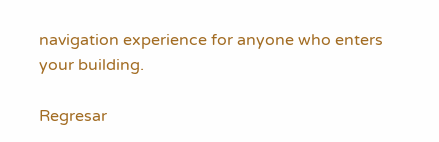navigation experience for anyone who enters your building.

Regresar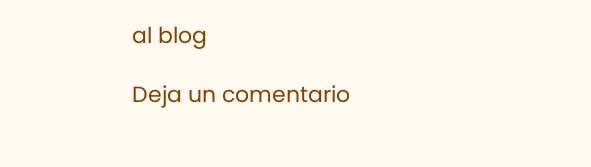al blog

Deja un comentario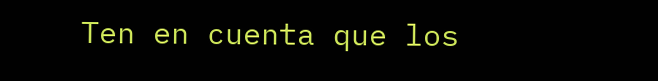Ten en cuenta que los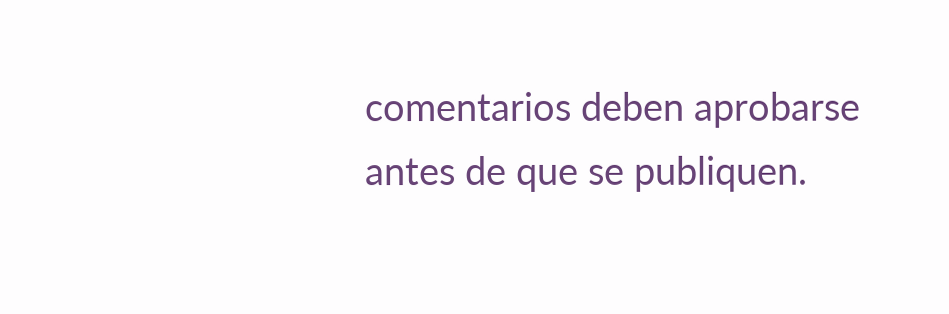comentarios deben aprobarse antes de que se publiquen.